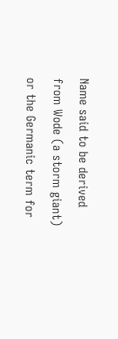Name said to be derived from Wode (a storm giant) or the Germanic term for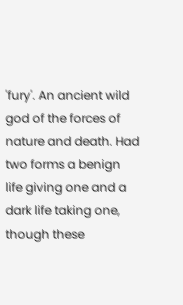'fury'. An ancient wild god of the forces of nature and death. Had two forms a benign life giving one and a dark life taking one, though these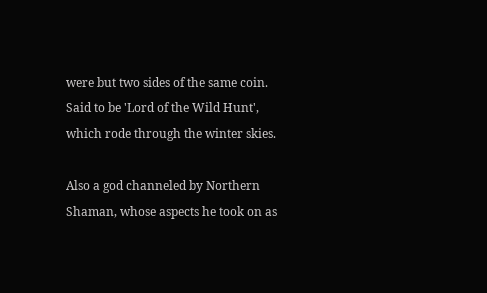were but two sides of the same coin. Said to be 'Lord of the Wild Hunt', which rode through the winter skies.

Also a god channeled by Northern Shaman, whose aspects he took on as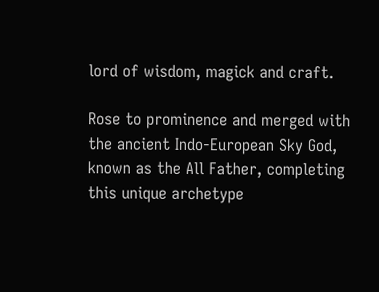lord of wisdom, magick and craft.

Rose to prominence and merged with the ancient Indo-European Sky God, known as the All Father, completing this unique archetype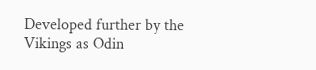Developed further by the Vikings as Odin